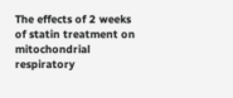The effects of 2 weeks of statin treatment on mitochondrial respiratory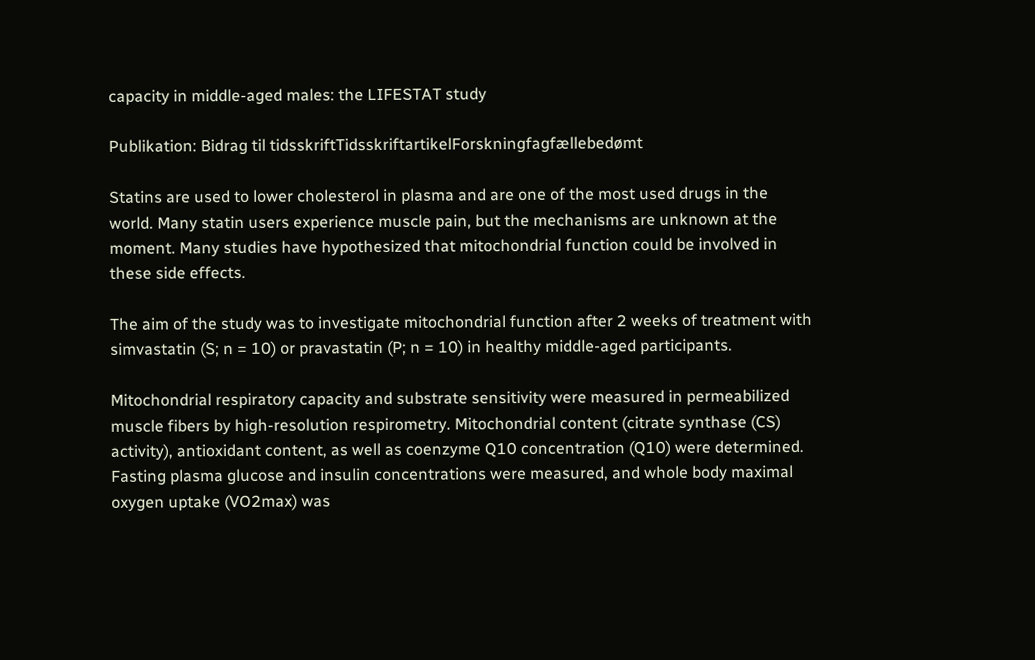capacity in middle-aged males: the LIFESTAT study

Publikation: Bidrag til tidsskriftTidsskriftartikelForskningfagfællebedømt

Statins are used to lower cholesterol in plasma and are one of the most used drugs in the world. Many statin users experience muscle pain, but the mechanisms are unknown at the moment. Many studies have hypothesized that mitochondrial function could be involved in these side effects.

The aim of the study was to investigate mitochondrial function after 2 weeks of treatment with simvastatin (S; n = 10) or pravastatin (P; n = 10) in healthy middle-aged participants.

Mitochondrial respiratory capacity and substrate sensitivity were measured in permeabilized muscle fibers by high-resolution respirometry. Mitochondrial content (citrate synthase (CS) activity), antioxidant content, as well as coenzyme Q10 concentration (Q10) were determined. Fasting plasma glucose and insulin concentrations were measured, and whole body maximal oxygen uptake (VO2max) was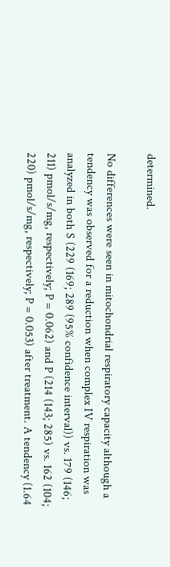determined.

No differences were seen in mitochondrial respiratory capacity although a tendency was observed for a reduction when complex IV respiration was analyzed in both S (229 (169; 289 (95% confidence interval)) vs. 179 (146; 211) pmol/s/mg, respectively; P = 0.062) and P (214 (143; 285) vs. 162 (104; 220) pmol/s/mg, respectively; P = 0.053) after treatment. A tendency (1.64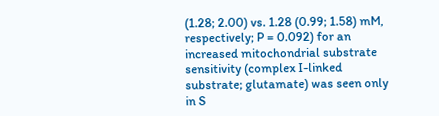(1.28; 2.00) vs. 1.28 (0.99; 1.58) mM, respectively; P = 0.092) for an increased mitochondrial substrate sensitivity (complex I-linked substrate; glutamate) was seen only in S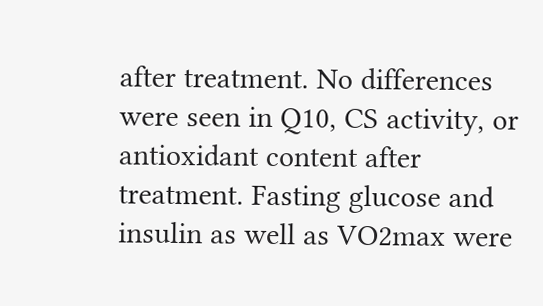after treatment. No differences were seen in Q10, CS activity, or antioxidant content after treatment. Fasting glucose and insulin as well as VO2max were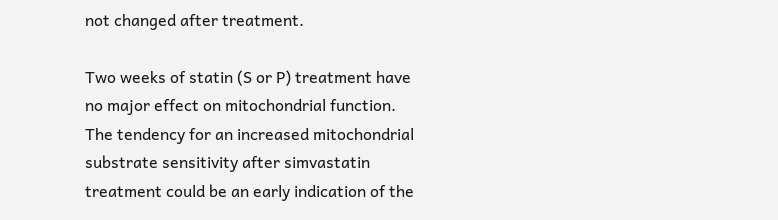not changed after treatment.

Two weeks of statin (S or P) treatment have no major effect on mitochondrial function. The tendency for an increased mitochondrial substrate sensitivity after simvastatin treatment could be an early indication of the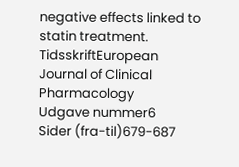negative effects linked to statin treatment.
TidsskriftEuropean Journal of Clinical Pharmacology
Udgave nummer6
Sider (fra-til)679-687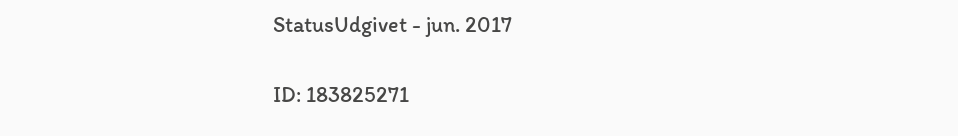StatusUdgivet - jun. 2017

ID: 183825271